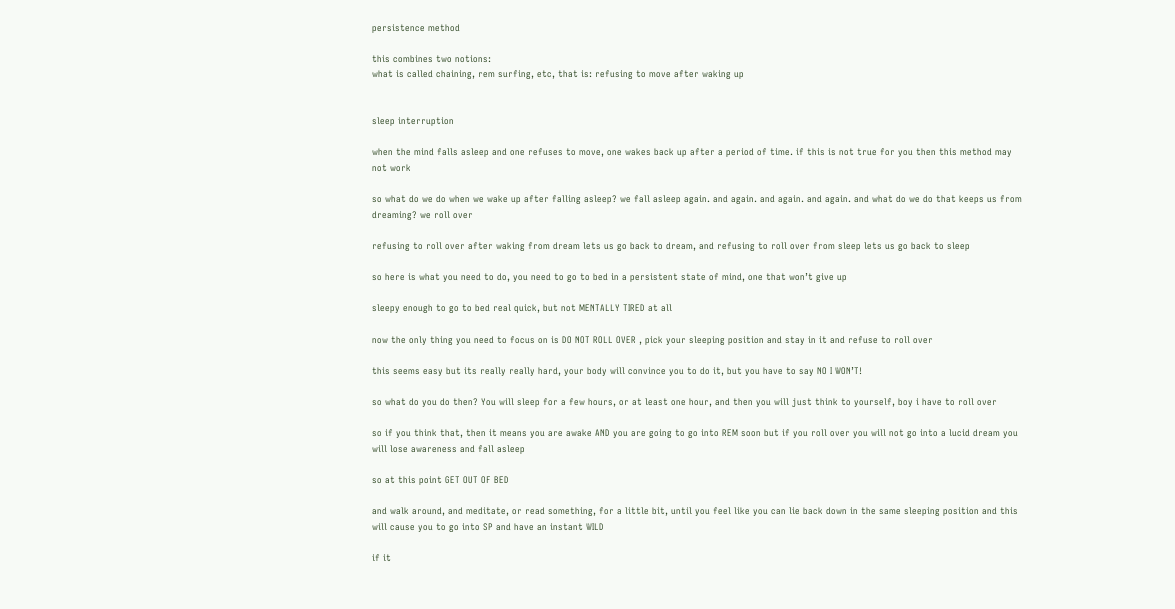persistence method

this combines two notions:
what is called chaining, rem surfing, etc, that is: refusing to move after waking up


sleep interruption

when the mind falls asleep and one refuses to move, one wakes back up after a period of time. if this is not true for you then this method may not work

so what do we do when we wake up after falling asleep? we fall asleep again. and again. and again. and again. and what do we do that keeps us from dreaming? we roll over

refusing to roll over after waking from dream lets us go back to dream, and refusing to roll over from sleep lets us go back to sleep

so here is what you need to do, you need to go to bed in a persistent state of mind, one that won’t give up

sleepy enough to go to bed real quick, but not MENTALLY TIRED at all

now the only thing you need to focus on is DO NOT ROLL OVER , pick your sleeping position and stay in it and refuse to roll over

this seems easy but its really really hard, your body will convince you to do it, but you have to say NO I WON’T!

so what do you do then? You will sleep for a few hours, or at least one hour, and then you will just think to yourself, boy i have to roll over

so if you think that, then it means you are awake AND you are going to go into REM soon but if you roll over you will not go into a lucid dream you will lose awareness and fall asleep

so at this point GET OUT OF BED

and walk around, and meditate, or read something, for a little bit, until you feel like you can lie back down in the same sleeping position and this will cause you to go into SP and have an instant WILD

if it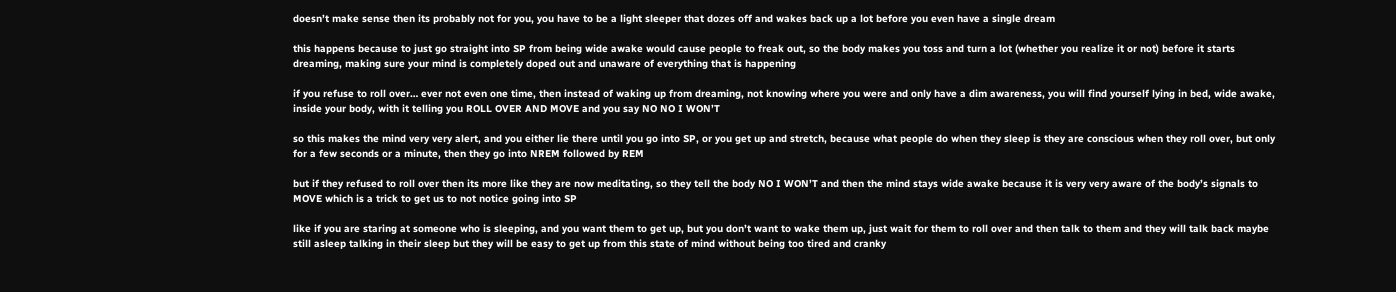doesn’t make sense then its probably not for you, you have to be a light sleeper that dozes off and wakes back up a lot before you even have a single dream

this happens because to just go straight into SP from being wide awake would cause people to freak out, so the body makes you toss and turn a lot (whether you realize it or not) before it starts dreaming, making sure your mind is completely doped out and unaware of everything that is happening

if you refuse to roll over… ever not even one time, then instead of waking up from dreaming, not knowing where you were and only have a dim awareness, you will find yourself lying in bed, wide awake, inside your body, with it telling you ROLL OVER AND MOVE and you say NO NO I WON’T

so this makes the mind very very alert, and you either lie there until you go into SP, or you get up and stretch, because what people do when they sleep is they are conscious when they roll over, but only for a few seconds or a minute, then they go into NREM followed by REM

but if they refused to roll over then its more like they are now meditating, so they tell the body NO I WON’T and then the mind stays wide awake because it is very very aware of the body’s signals to MOVE which is a trick to get us to not notice going into SP

like if you are staring at someone who is sleeping, and you want them to get up, but you don’t want to wake them up, just wait for them to roll over and then talk to them and they will talk back maybe still asleep talking in their sleep but they will be easy to get up from this state of mind without being too tired and cranky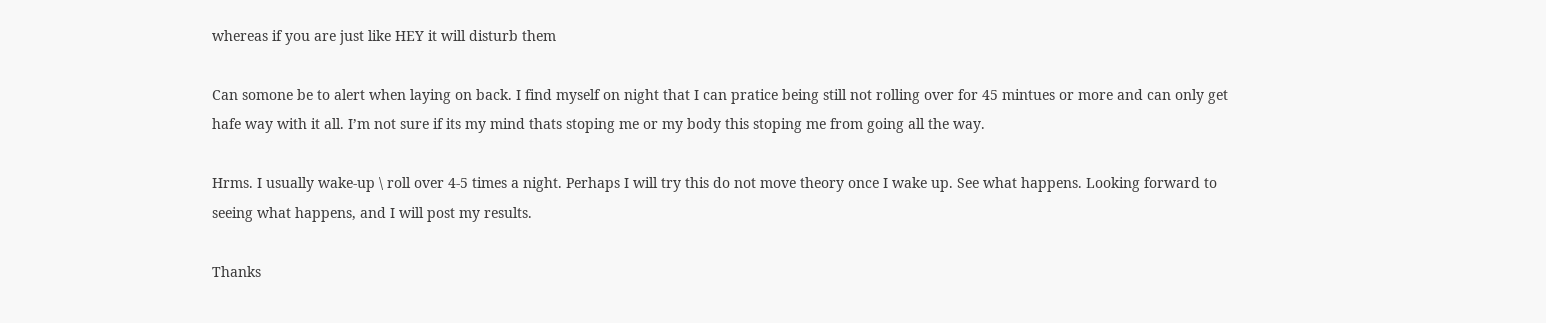whereas if you are just like HEY it will disturb them

Can somone be to alert when laying on back. I find myself on night that I can pratice being still not rolling over for 45 mintues or more and can only get hafe way with it all. I’m not sure if its my mind thats stoping me or my body this stoping me from going all the way.

Hrms. I usually wake-up \ roll over 4-5 times a night. Perhaps I will try this do not move theory once I wake up. See what happens. Looking forward to seeing what happens, and I will post my results.

Thanks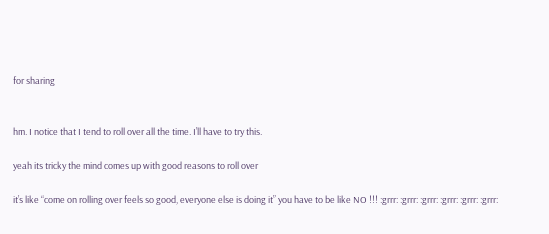for sharing


hm. I notice that I tend to roll over all the time. I’ll have to try this.

yeah its tricky the mind comes up with good reasons to roll over

it’s like “come on rolling over feels so good, everyone else is doing it” you have to be like NO !!! :grrr: :grrr: :grrr: :grrr: :grrr: :grrr: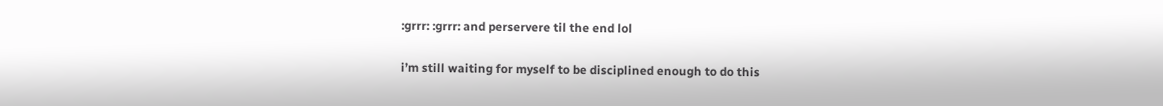:grrr: :grrr: and perservere til the end lol

i’m still waiting for myself to be disciplined enough to do this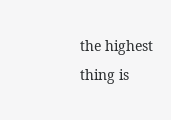the highest thing is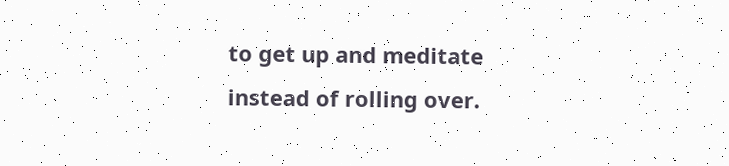to get up and meditate instead of rolling over.